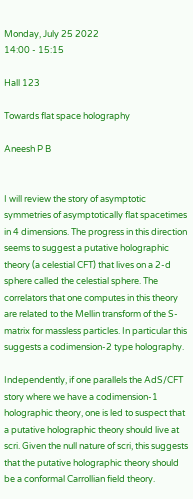Monday, July 25 2022
14:00 - 15:15

Hall 123

Towards flat space holography

Aneesh P B


I will review the story of asymptotic symmetries of asymptotically flat spacetimes in 4 dimensions. The progress in this direction seems to suggest a putative holographic theory (a celestial CFT) that lives on a 2-d sphere called the celestial sphere. The correlators that one computes in this theory are related to the Mellin transform of the S-matrix for massless particles. In particular this suggests a codimension-2 type holography.

Independently, if one parallels the AdS/CFT story where we have a codimension-1 holographic theory, one is led to suspect that a putative holographic theory should live at scri. Given the null nature of scri, this suggests that the putative holographic theory should be a conformal Carrollian field theory.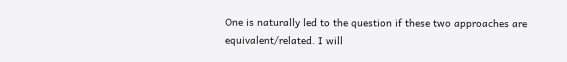One is naturally led to the question if these two approaches are equivalent/related. I will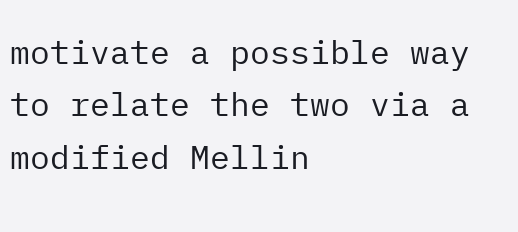motivate a possible way to relate the two via a modified Mellin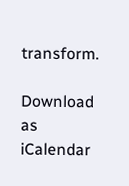transform.

Download as iCalendar